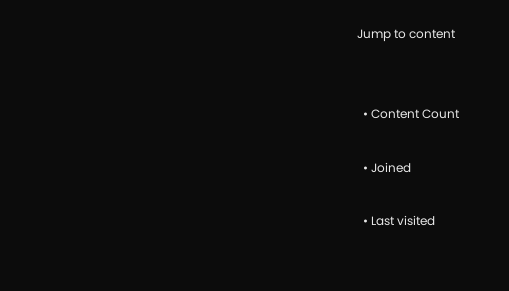Jump to content


  • Content Count

  • Joined

  • Last visited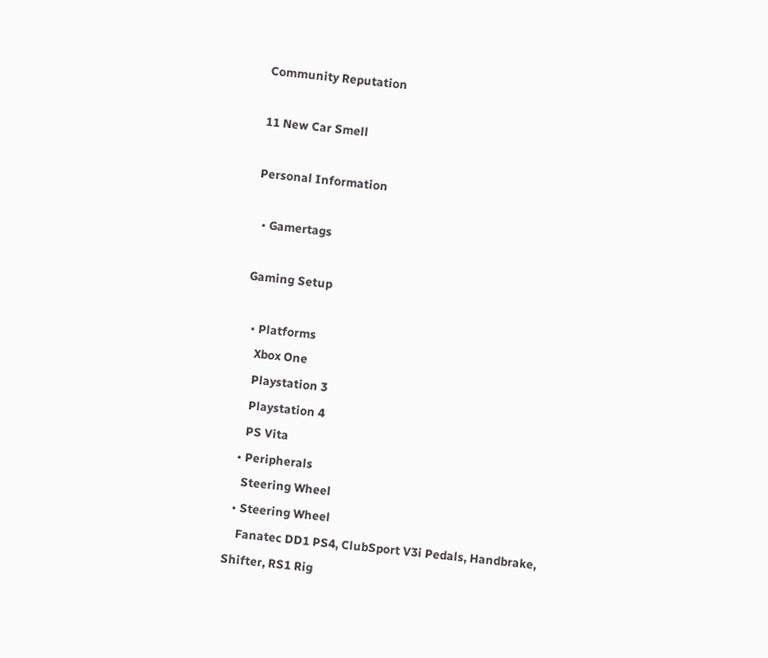Community Reputation

11 New Car Smell

Personal Information

  • Gamertags

Gaming Setup

  • Platforms
    Xbox One
    Playstation 3
    Playstation 4
    PS Vita
  • Peripherals
    Steering Wheel
  • Steering Wheel
    Fanatec DD1 PS4, ClubSport V3i Pedals, Handbrake, Shifter, RS1 Rig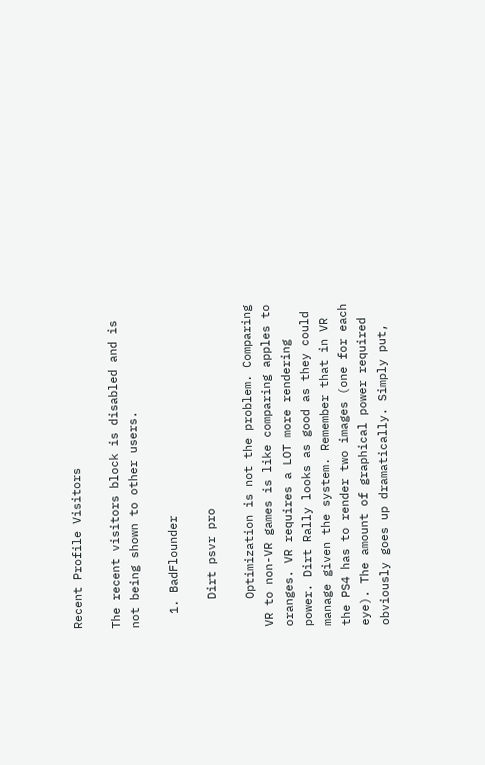Recent Profile Visitors

The recent visitors block is disabled and is not being shown to other users.

  1. BadFlounder

    Dirt psvr pro

    Optimization is not the problem. Comparing VR to non-VR games is like comparing apples to oranges. VR requires a LOT more rendering power. Dirt Rally looks as good as they could manage given the system. Remember that in VR the PS4 has to render two images (one for each eye). The amount of graphical power required obviously goes up dramatically. Simply put,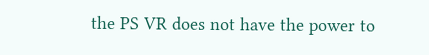the PS VR does not have the power to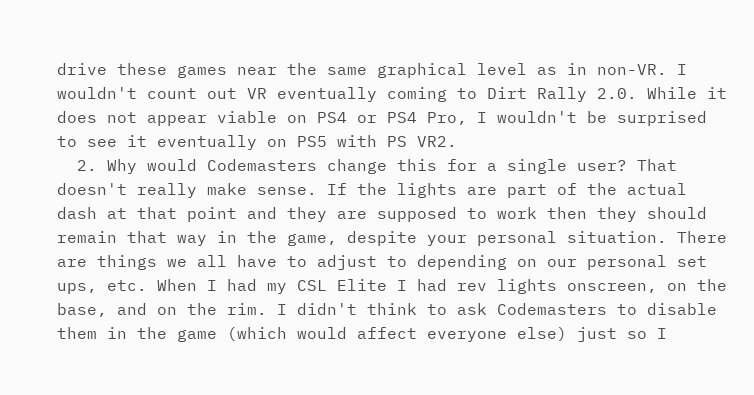drive these games near the same graphical level as in non-VR. I wouldn't count out VR eventually coming to Dirt Rally 2.0. While it does not appear viable on PS4 or PS4 Pro, I wouldn't be surprised to see it eventually on PS5 with PS VR2.
  2. Why would Codemasters change this for a single user? That doesn't really make sense. If the lights are part of the actual dash at that point and they are supposed to work then they should remain that way in the game, despite your personal situation. There are things we all have to adjust to depending on our personal set ups, etc. When I had my CSL Elite I had rev lights onscreen, on the base, and on the rim. I didn't think to ask Codemasters to disable them in the game (which would affect everyone else) just so I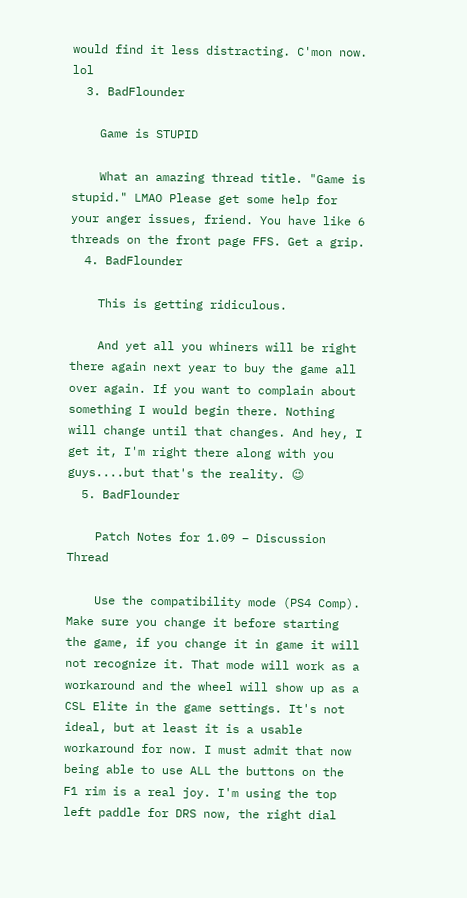would find it less distracting. C'mon now. lol
  3. BadFlounder

    Game is STUPID

    What an amazing thread title. "Game is stupid." LMAO Please get some help for your anger issues, friend. You have like 6 threads on the front page FFS. Get a grip.
  4. BadFlounder

    This is getting ridiculous.

    And yet all you whiners will be right there again next year to buy the game all over again. If you want to complain about something I would begin there. Nothing will change until that changes. And hey, I get it, I'm right there along with you guys....but that's the reality. 😉
  5. BadFlounder

    Patch Notes for 1.09 – Discussion Thread

    Use the compatibility mode (PS4 Comp). Make sure you change it before starting the game, if you change it in game it will not recognize it. That mode will work as a workaround and the wheel will show up as a CSL Elite in the game settings. It's not ideal, but at least it is a usable workaround for now. I must admit that now being able to use ALL the buttons on the F1 rim is a real joy. I'm using the top left paddle for DRS now, the right dial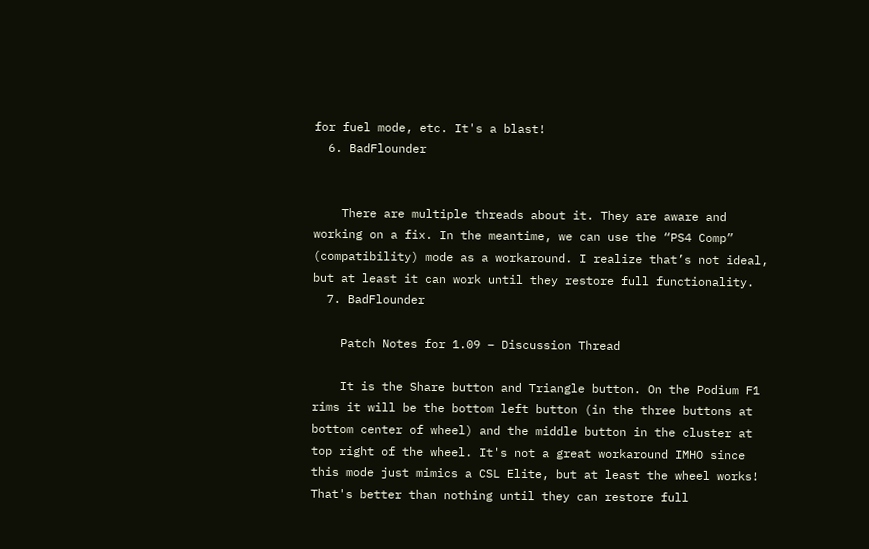for fuel mode, etc. It's a blast!
  6. BadFlounder


    There are multiple threads about it. They are aware and working on a fix. In the meantime, we can use the “PS4 Comp” (compatibility) mode as a workaround. I realize that’s not ideal, but at least it can work until they restore full functionality.
  7. BadFlounder

    Patch Notes for 1.09 – Discussion Thread

    It is the Share button and Triangle button. On the Podium F1 rims it will be the bottom left button (in the three buttons at bottom center of wheel) and the middle button in the cluster at top right of the wheel. It's not a great workaround IMHO since this mode just mimics a CSL Elite, but at least the wheel works! That's better than nothing until they can restore full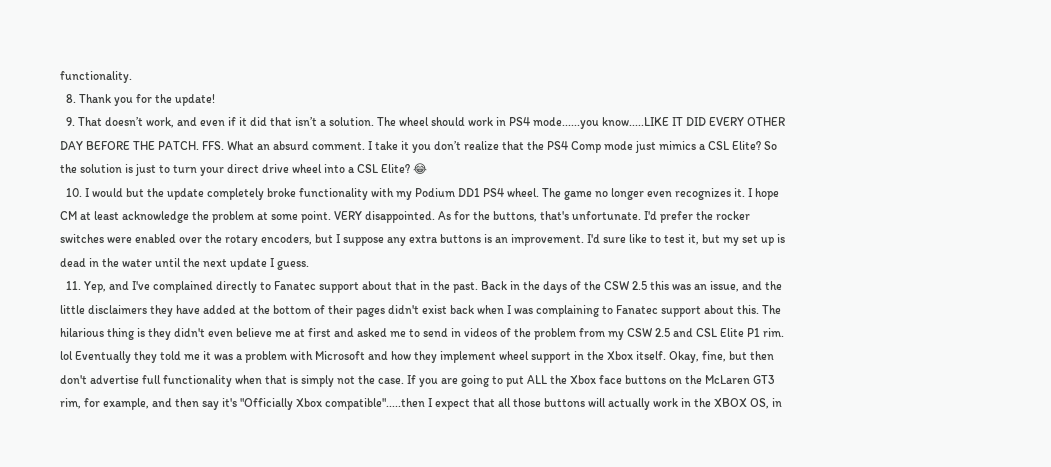functionality.
  8. Thank you for the update!
  9. That doesn’t work, and even if it did that isn’t a solution. The wheel should work in PS4 mode......you know.....LIKE IT DID EVERY OTHER DAY BEFORE THE PATCH. FFS. What an absurd comment. I take it you don’t realize that the PS4 Comp mode just mimics a CSL Elite? So the solution is just to turn your direct drive wheel into a CSL Elite? 😂
  10. I would but the update completely broke functionality with my Podium DD1 PS4 wheel. The game no longer even recognizes it. I hope CM at least acknowledge the problem at some point. VERY disappointed. As for the buttons, that's unfortunate. I'd prefer the rocker switches were enabled over the rotary encoders, but I suppose any extra buttons is an improvement. I'd sure like to test it, but my set up is dead in the water until the next update I guess.
  11. Yep, and I've complained directly to Fanatec support about that in the past. Back in the days of the CSW 2.5 this was an issue, and the little disclaimers they have added at the bottom of their pages didn't exist back when I was complaining to Fanatec support about this. The hilarious thing is they didn't even believe me at first and asked me to send in videos of the problem from my CSW 2.5 and CSL Elite P1 rim. lol Eventually they told me it was a problem with Microsoft and how they implement wheel support in the Xbox itself. Okay, fine, but then don't advertise full functionality when that is simply not the case. If you are going to put ALL the Xbox face buttons on the McLaren GT3 rim, for example, and then say it's "Officially Xbox compatible".....then I expect that all those buttons will actually work in the XBOX OS, in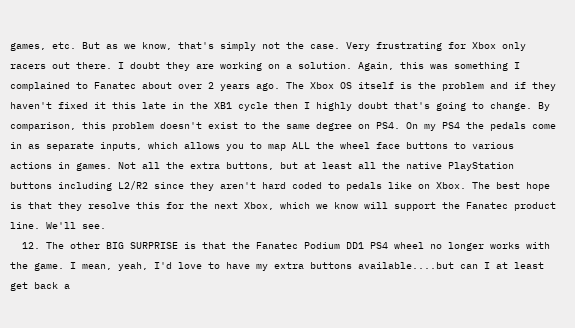games, etc. But as we know, that's simply not the case. Very frustrating for Xbox only racers out there. I doubt they are working on a solution. Again, this was something I complained to Fanatec about over 2 years ago. The Xbox OS itself is the problem and if they haven't fixed it this late in the XB1 cycle then I highly doubt that's going to change. By comparison, this problem doesn't exist to the same degree on PS4. On my PS4 the pedals come in as separate inputs, which allows you to map ALL the wheel face buttons to various actions in games. Not all the extra buttons, but at least all the native PlayStation buttons including L2/R2 since they aren't hard coded to pedals like on Xbox. The best hope is that they resolve this for the next Xbox, which we know will support the Fanatec product line. We'll see.
  12. The other BIG SURPRISE is that the Fanatec Podium DD1 PS4 wheel no longer works with the game. I mean, yeah, I'd love to have my extra buttons available....but can I at least get back a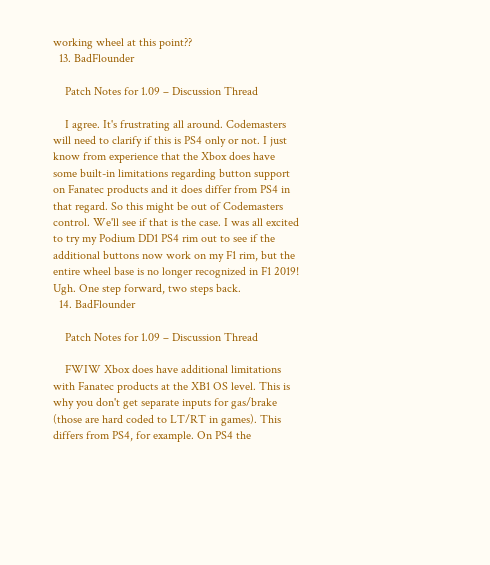working wheel at this point??
  13. BadFlounder

    Patch Notes for 1.09 – Discussion Thread

    I agree. It's frustrating all around. Codemasters will need to clarify if this is PS4 only or not. I just know from experience that the Xbox does have some built-in limitations regarding button support on Fanatec products and it does differ from PS4 in that regard. So this might be out of Codemasters control. We'll see if that is the case. I was all excited to try my Podium DD1 PS4 rim out to see if the additional buttons now work on my F1 rim, but the entire wheel base is no longer recognized in F1 2019! Ugh. One step forward, two steps back.
  14. BadFlounder

    Patch Notes for 1.09 – Discussion Thread

    FWIW Xbox does have additional limitations with Fanatec products at the XB1 OS level. This is why you don't get separate inputs for gas/brake (those are hard coded to LT/RT in games). This differs from PS4, for example. On PS4 the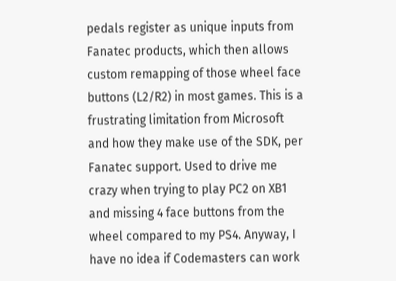pedals register as unique inputs from Fanatec products, which then allows custom remapping of those wheel face buttons (L2/R2) in most games. This is a frustrating limitation from Microsoft and how they make use of the SDK, per Fanatec support. Used to drive me crazy when trying to play PC2 on XB1 and missing 4 face buttons from the wheel compared to my PS4. Anyway, I have no idea if Codemasters can work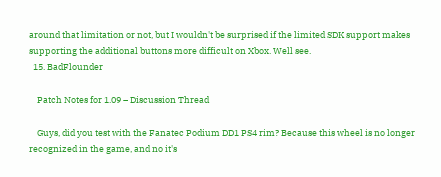around that limitation or not, but I wouldn't be surprised if the limited SDK support makes supporting the additional buttons more difficult on Xbox. Well see.
  15. BadFlounder

    Patch Notes for 1.09 – Discussion Thread

    Guys, did you test with the Fanatec Podium DD1 PS4 rim? Because this wheel is no longer recognized in the game, and no it's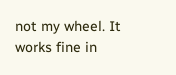not my wheel. It works fine in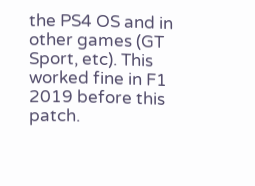the PS4 OS and in other games (GT Sport, etc). This worked fine in F1 2019 before this patch.